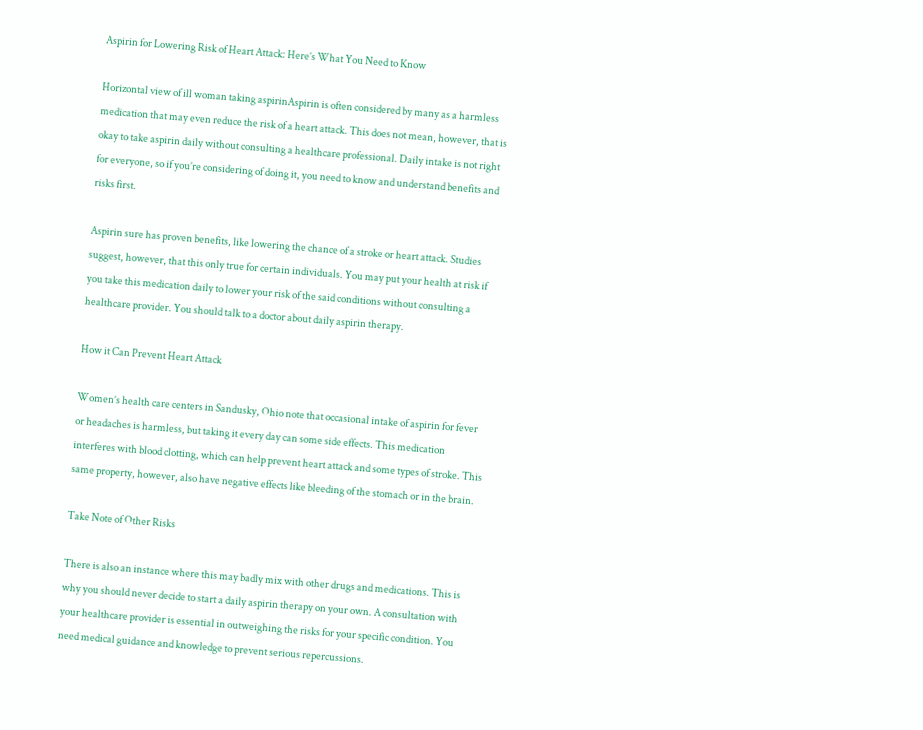Aspirin for Lowering Risk of Heart Attack: Here’s What You Need to Know

Horizontal view of ill woman taking aspirinAspirin is often considered by many as a harmless medication that may even reduce the risk of a heart attack. This does not mean, however, that is okay to take aspirin daily without consulting a healthcare professional. Daily intake is not right for everyone, so if you’re considering of doing it, you need to know and understand benefits and risks first.

Aspirin sure has proven benefits, like lowering the chance of a stroke or heart attack. Studies suggest, however, that this only true for certain individuals. You may put your health at risk if you take this medication daily to lower your risk of the said conditions without consulting a healthcare provider. You should talk to a doctor about daily aspirin therapy.

How it Can Prevent Heart Attack

Women’s health care centers in Sandusky, Ohio note that occasional intake of aspirin for fever or headaches is harmless, but taking it every day can some side effects. This medication interferes with blood clotting, which can help prevent heart attack and some types of stroke. This same property, however, also have negative effects like bleeding of the stomach or in the brain.

Take Note of Other Risks

There is also an instance where this may badly mix with other drugs and medications. This is why you should never decide to start a daily aspirin therapy on your own. A consultation with your healthcare provider is essential in outweighing the risks for your specific condition. You need medical guidance and knowledge to prevent serious repercussions.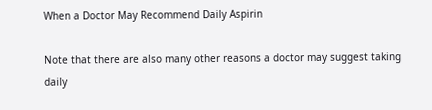When a Doctor May Recommend Daily Aspirin

Note that there are also many other reasons a doctor may suggest taking daily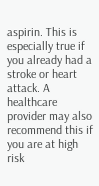aspirin. This is especially true if you already had a stroke or heart attack. A healthcare provider may also recommend this if you are at high risk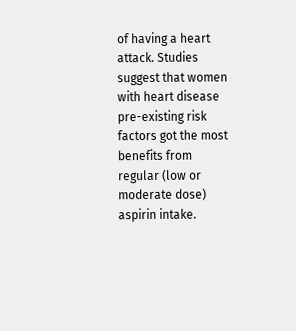of having a heart attack. Studies suggest that women with heart disease pre-existing risk factors got the most benefits from regular (low or moderate dose) aspirin intake.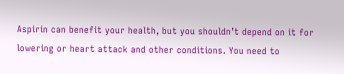Aspirin can benefit your health, but you shouldn’t depend on it for lowering or heart attack and other conditions. You need to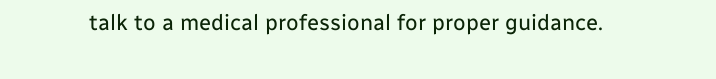talk to a medical professional for proper guidance.